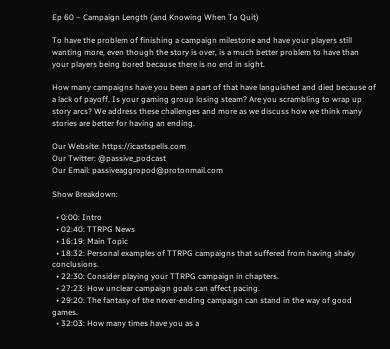Ep 60 – Campaign Length (and Knowing When To Quit)

To have the problem of finishing a campaign milestone and have your players still wanting more, even though the story is over, is a much better problem to have than your players being bored because there is no end in sight.

How many campaigns have you been a part of that have languished and died because of a lack of payoff. Is your gaming group losing steam? Are you scrambling to wrap up story arcs? We address these challenges and more as we discuss how we think many stories are better for having an ending.

Our Website: https://icastspells.com
Our Twitter: @passive_podcast
Our Email: passiveaggropod@protonmail.com

Show Breakdown:

  • 0:00: Intro
  • 02:40: TTRPG News
  • 16:19: Main Topic
  • 18:32: Personal examples of TTRPG campaigns that suffered from having shaky conclusions.
  • 22:30: Consider playing your TTRPG campaign in chapters.
  • 27:23: How unclear campaign goals can affect pacing.
  • 29:20: The fantasy of the never-ending campaign can stand in the way of good games.
  • 32:03: How many times have you as a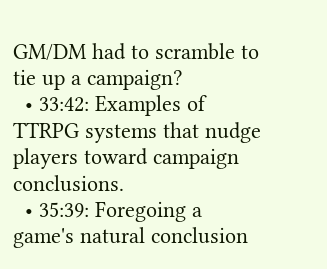GM/DM had to scramble to tie up a campaign?
  • 33:42: Examples of TTRPG systems that nudge players toward campaign conclusions.
  • 35:39: Foregoing a game's natural conclusion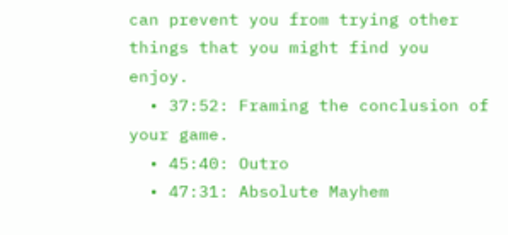can prevent you from trying other things that you might find you enjoy.
  • 37:52: Framing the conclusion of your game.
  • 45:40: Outro
  • 47:31: Absolute Mayhem